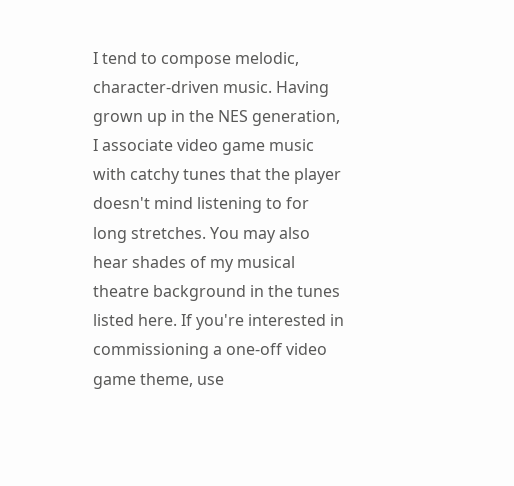I tend to compose melodic, character-driven music. Having grown up in the NES generation, I associate video game music with catchy tunes that the player doesn't mind listening to for long stretches. You may also hear shades of my musical theatre background in the tunes listed here. If you're interested in commissioning a one-off video game theme, use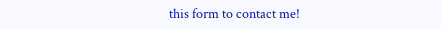this form to contact me!